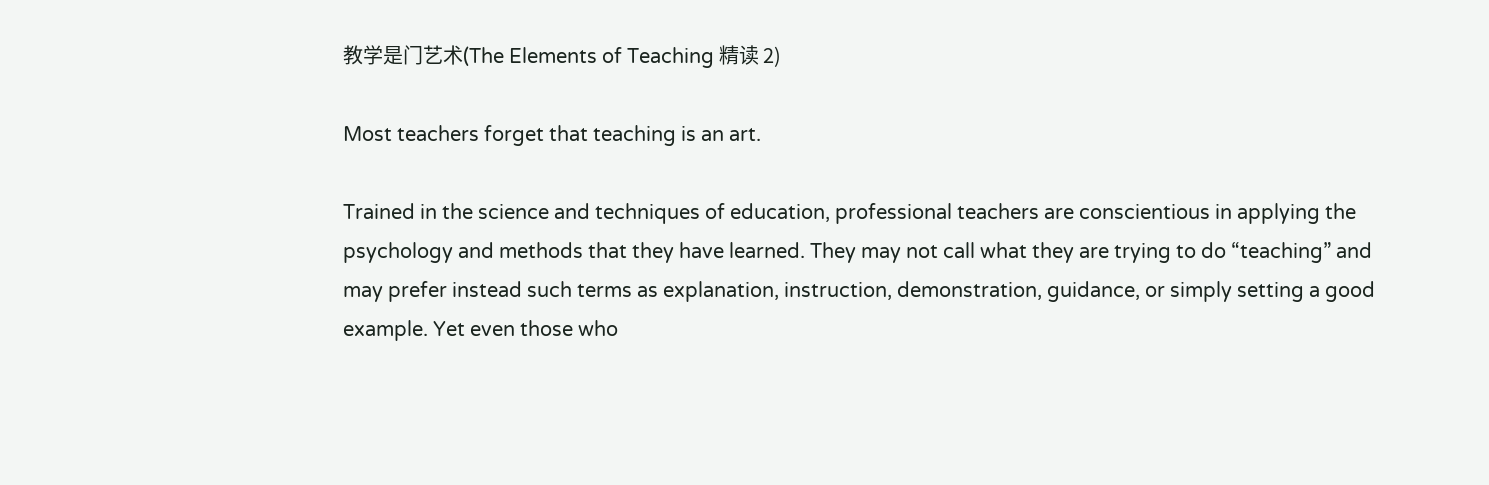教学是门艺术(The Elements of Teaching 精读 2)

Most teachers forget that teaching is an art.

Trained in the science and techniques of education, professional teachers are conscientious in applying the psychology and methods that they have learned. They may not call what they are trying to do “teaching” and may prefer instead such terms as explanation, instruction, demonstration, guidance, or simply setting a good example. Yet even those who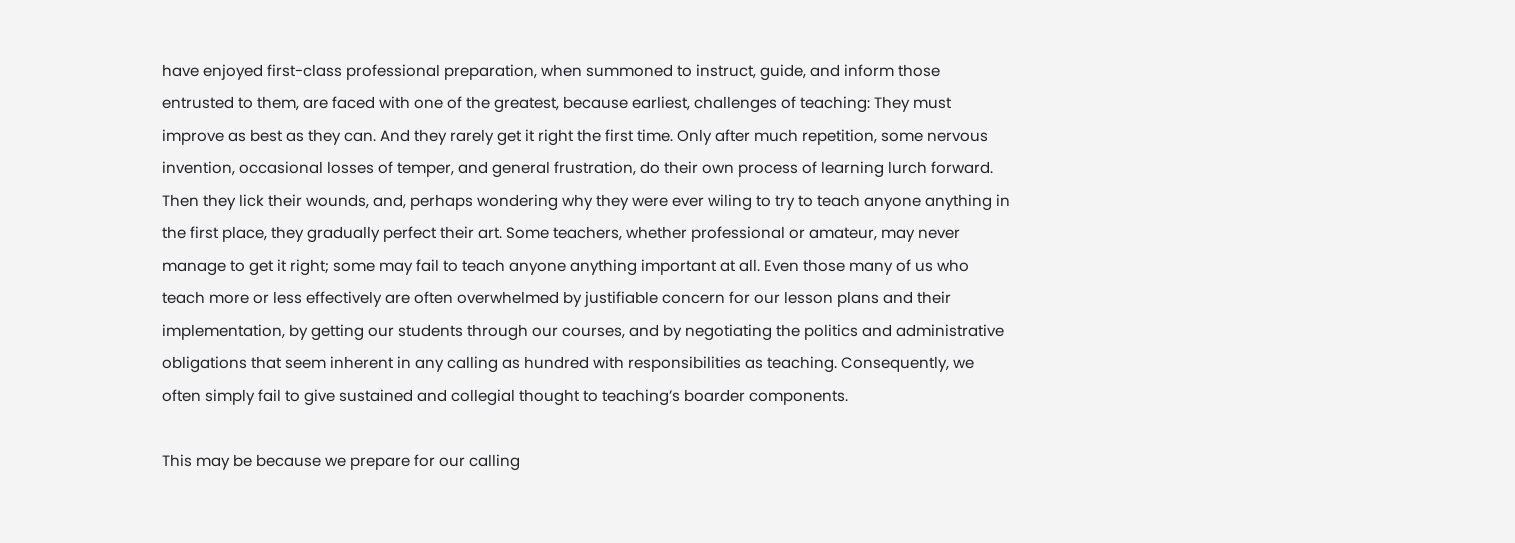have enjoyed first-class professional preparation, when summoned to instruct, guide, and inform those entrusted to them, are faced with one of the greatest, because earliest, challenges of teaching: They must improve as best as they can. And they rarely get it right the first time. Only after much repetition, some nervous invention, occasional losses of temper, and general frustration, do their own process of learning lurch forward. Then they lick their wounds, and, perhaps wondering why they were ever wiling to try to teach anyone anything in the first place, they gradually perfect their art. Some teachers, whether professional or amateur, may never manage to get it right; some may fail to teach anyone anything important at all. Even those many of us who teach more or less effectively are often overwhelmed by justifiable concern for our lesson plans and their implementation, by getting our students through our courses, and by negotiating the politics and administrative obligations that seem inherent in any calling as hundred with responsibilities as teaching. Consequently, we often simply fail to give sustained and collegial thought to teaching’s boarder components.

This may be because we prepare for our calling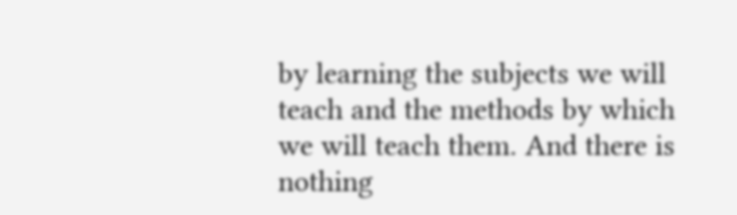by learning the subjects we will teach and the methods by which we will teach them. And there is nothing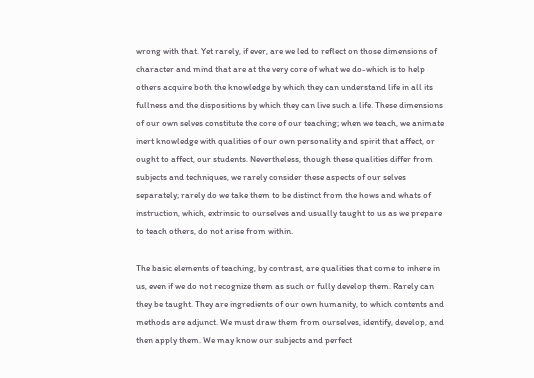wrong with that. Yet rarely, if ever, are we led to reflect on those dimensions of character and mind that are at the very core of what we do-which is to help others acquire both the knowledge by which they can understand life in all its fullness and the dispositions by which they can live such a life. These dimensions of our own selves constitute the core of our teaching; when we teach, we animate inert knowledge with qualities of our own personality and spirit that affect, or ought to affect, our students. Nevertheless, though these qualities differ from subjects and techniques, we rarely consider these aspects of our selves separately; rarely do we take them to be distinct from the hows and whats of instruction, which, extrinsic to ourselves and usually taught to us as we prepare to teach others, do not arise from within.

The basic elements of teaching, by contrast, are qualities that come to inhere in us, even if we do not recognize them as such or fully develop them. Rarely can they be taught. They are ingredients of our own humanity, to which contents and methods are adjunct. We must draw them from ourselves, identify, develop, and then apply them. We may know our subjects and perfect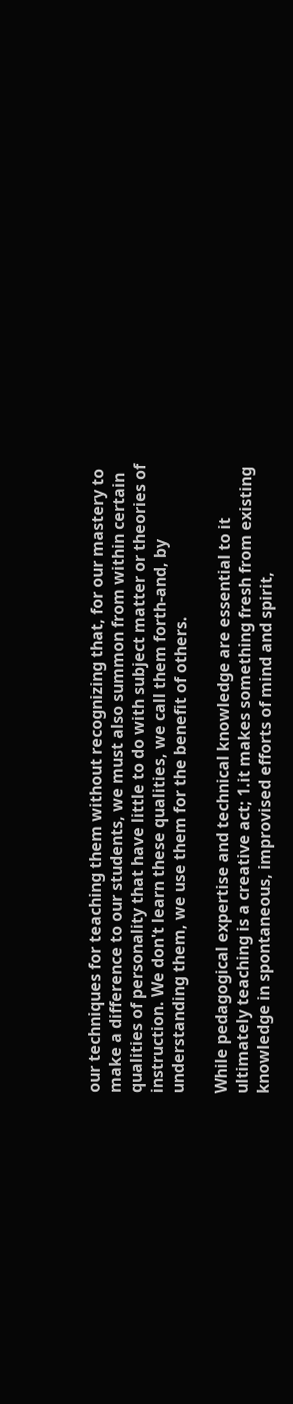our techniques for teaching them without recognizing that, for our mastery to make a difference to our students, we must also summon from within certain qualities of personality that have little to do with subject matter or theories of instruction. We don't learn these qualities, we call them forth-and, by understanding them, we use them for the benefit of others.

While pedagogical expertise and technical knowledge are essential to it ultimately teaching is a creative act; 1.it makes something fresh from existing knowledge in spontaneous, improvised efforts of mind and spirit,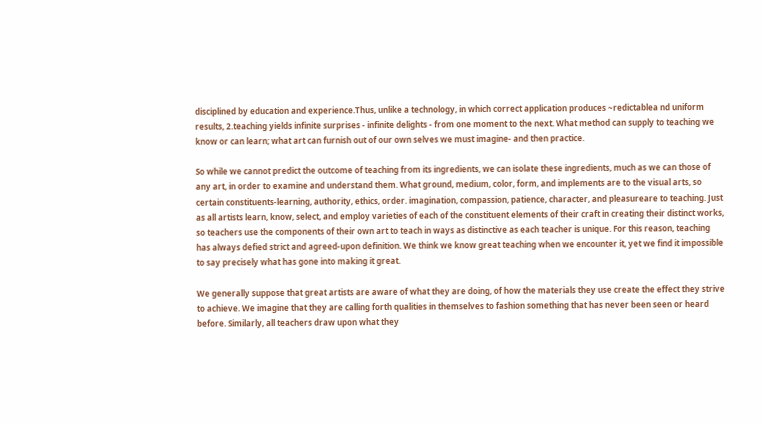disciplined by education and experience.Thus, unlike a technology, in which correct application produces ~redictablea nd uniform results, 2.teaching yields infinite surprises - infinite delights - from one moment to the next. What method can supply to teaching we know or can learn; what art can furnish out of our own selves we must imagine- and then practice.

So while we cannot predict the outcome of teaching from its ingredients, we can isolate these ingredients, much as we can those of any art, in order to examine and understand them. What ground, medium, color, form, and implements are to the visual arts, so certain constituents-learning, authority, ethics, order. imagination, compassion, patience, character, and pleasureare to teaching. Just as all artists learn, know, select, and employ varieties of each of the constituent elements of their craft in creating their distinct works, so teachers use the components of their own art to teach in ways as distinctive as each teacher is unique. For this reason, teaching has always defied strict and agreed-upon definition. We think we know great teaching when we encounter it, yet we find it impossible to say precisely what has gone into making it great.

We generally suppose that great artists are aware of what they are doing, of how the materials they use create the effect they strive to achieve. We imagine that they are calling forth qualities in themselves to fashion something that has never been seen or heard before. Similarly, all teachers draw upon what they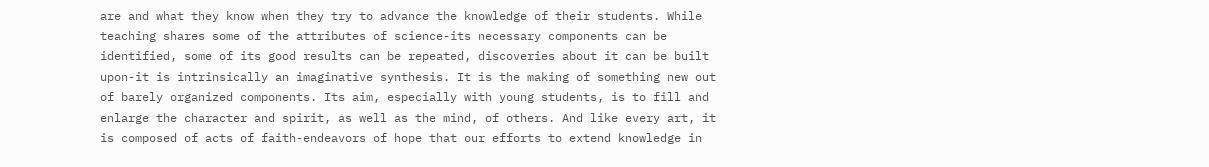are and what they know when they try to advance the knowledge of their students. While teaching shares some of the attributes of science-its necessary components can be identified, some of its good results can be repeated, discoveries about it can be built upon-it is intrinsically an imaginative synthesis. It is the making of something new out of barely organized components. Its aim, especially with young students, is to fill and enlarge the character and spirit, as well as the mind, of others. And like every art, it is composed of acts of faith-endeavors of hope that our efforts to extend knowledge in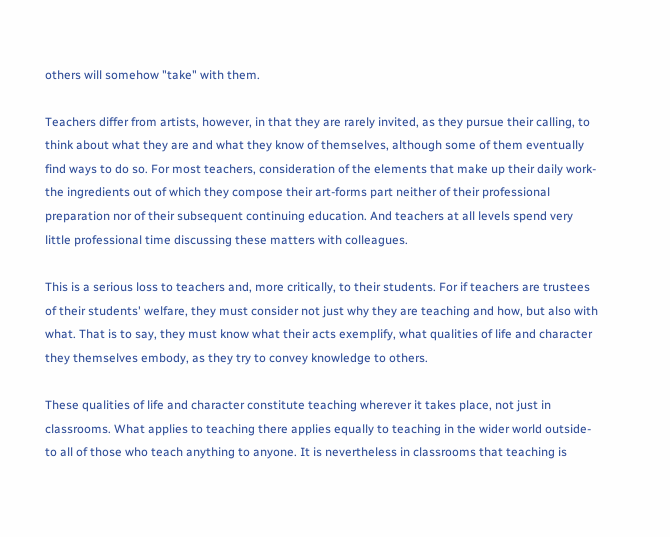others will somehow "take" with them.

Teachers differ from artists, however, in that they are rarely invited, as they pursue their calling, to think about what they are and what they know of themselves, although some of them eventually find ways to do so. For most teachers, consideration of the elements that make up their daily work-the ingredients out of which they compose their art-forms part neither of their professional preparation nor of their subsequent continuing education. And teachers at all levels spend very little professional time discussing these matters with colleagues.

This is a serious loss to teachers and, more critically, to their students. For if teachers are trustees of their students' welfare, they must consider not just why they are teaching and how, but also with what. That is to say, they must know what their acts exemplify, what qualities of life and character they themselves embody, as they try to convey knowledge to others.

These qualities of life and character constitute teaching wherever it takes place, not just in classrooms. What applies to teaching there applies equally to teaching in the wider world outside-to all of those who teach anything to anyone. It is nevertheless in classrooms that teaching is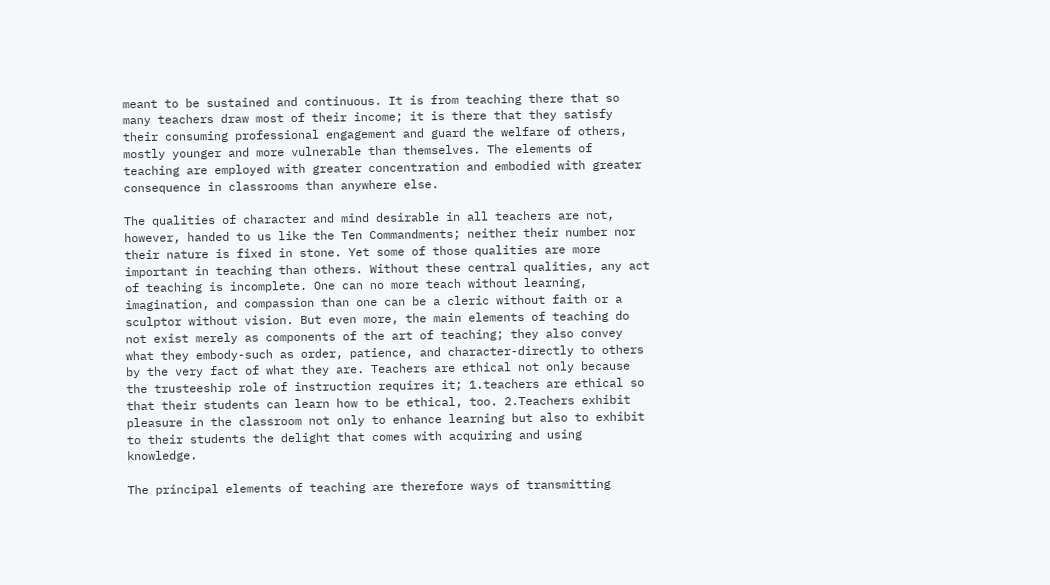meant to be sustained and continuous. It is from teaching there that so many teachers draw most of their income; it is there that they satisfy their consuming professional engagement and guard the welfare of others, mostly younger and more vulnerable than themselves. The elements of teaching are employed with greater concentration and embodied with greater consequence in classrooms than anywhere else.

The qualities of character and mind desirable in all teachers are not, however, handed to us like the Ten Commandments; neither their number nor their nature is fixed in stone. Yet some of those qualities are more important in teaching than others. Without these central qualities, any act of teaching is incomplete. One can no more teach without learning, imagination, and compassion than one can be a cleric without faith or a sculptor without vision. But even more, the main elements of teaching do not exist merely as components of the art of teaching; they also convey what they embody-such as order, patience, and character-directly to others by the very fact of what they are. Teachers are ethical not only because the trusteeship role of instruction requires it; 1.teachers are ethical so that their students can learn how to be ethical, too. 2.Teachers exhibit pleasure in the classroom not only to enhance learning but also to exhibit to their students the delight that comes with acquiring and using knowledge.

The principal elements of teaching are therefore ways of transmitting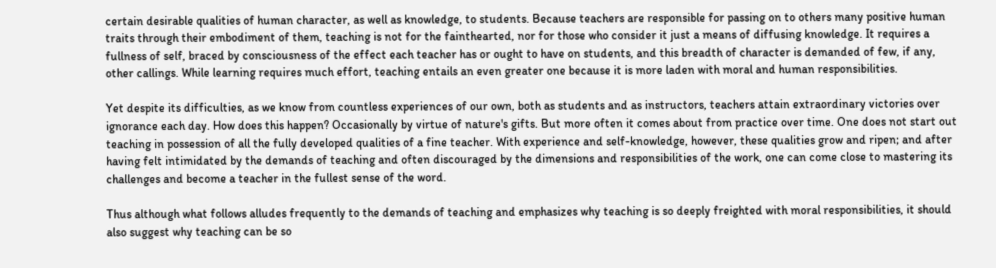certain desirable qualities of human character, as well as knowledge, to students. Because teachers are responsible for passing on to others many positive human traits through their embodiment of them, teaching is not for the fainthearted, nor for those who consider it just a means of diffusing knowledge. It requires a fullness of self, braced by consciousness of the effect each teacher has or ought to have on students, and this breadth of character is demanded of few, if any, other callings. While learning requires much effort, teaching entails an even greater one because it is more laden with moral and human responsibilities.

Yet despite its difficulties, as we know from countless experiences of our own, both as students and as instructors, teachers attain extraordinary victories over ignorance each day. How does this happen? Occasionally by virtue of nature's gifts. But more often it comes about from practice over time. One does not start out teaching in possession of all the fully developed qualities of a fine teacher. With experience and self-knowledge, however, these qualities grow and ripen; and after having felt intimidated by the demands of teaching and often discouraged by the dimensions and responsibilities of the work, one can come close to mastering its challenges and become a teacher in the fullest sense of the word.

Thus although what follows alludes frequently to the demands of teaching and emphasizes why teaching is so deeply freighted with moral responsibilities, it should also suggest why teaching can be so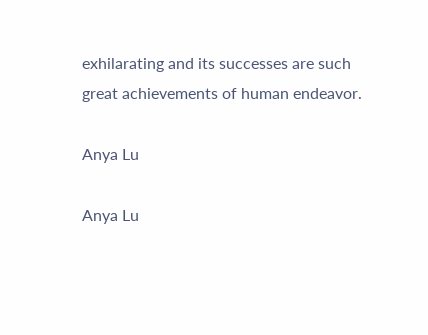exhilarating and its successes are such great achievements of human endeavor.

Anya Lu

Anya Lu